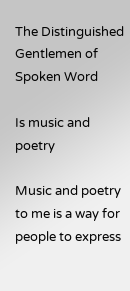The Distinguished Gentlemen of Spoken Word

Is music and poetry

Music and poetry to me is a way for people to express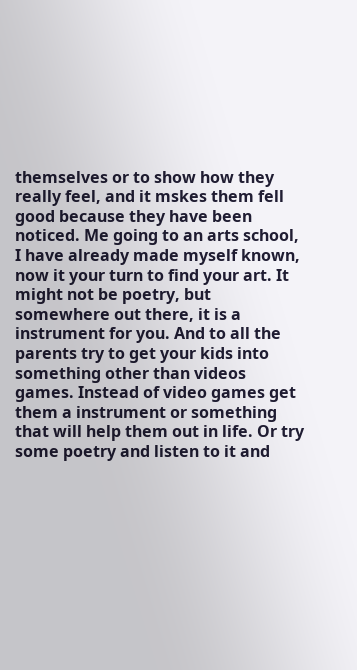themselves or to show how they really feel, and it mskes them fell good because they have been noticed. Me going to an arts school, I have already made myself known, now it your turn to find your art. It might not be poetry, but somewhere out there, it is a instrument for you. And to all the parents try to get your kids into something other than videos games. Instead of video games get them a instrument or something that will help them out in life. Or try some poetry and listen to it and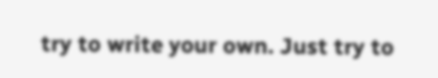try to write your own. Just try to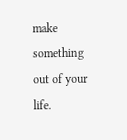make something out of your life.